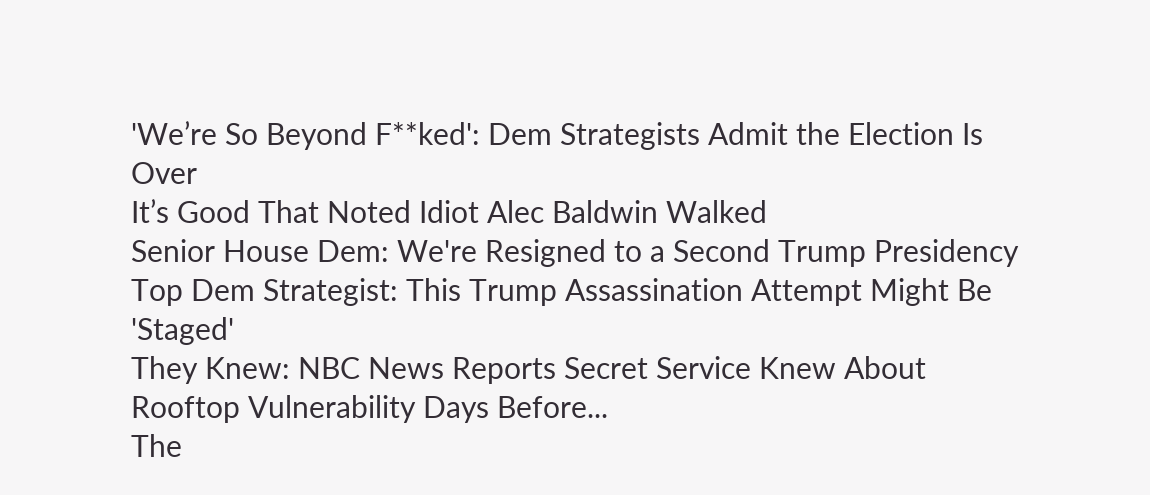'We’re So Beyond F**ked': Dem Strategists Admit the Election Is Over
It’s Good That Noted Idiot Alec Baldwin Walked
Senior House Dem: We're Resigned to a Second Trump Presidency
Top Dem Strategist: This Trump Assassination Attempt Might Be 'Staged'
They Knew: NBC News Reports Secret Service Knew About Rooftop Vulnerability Days Before...
The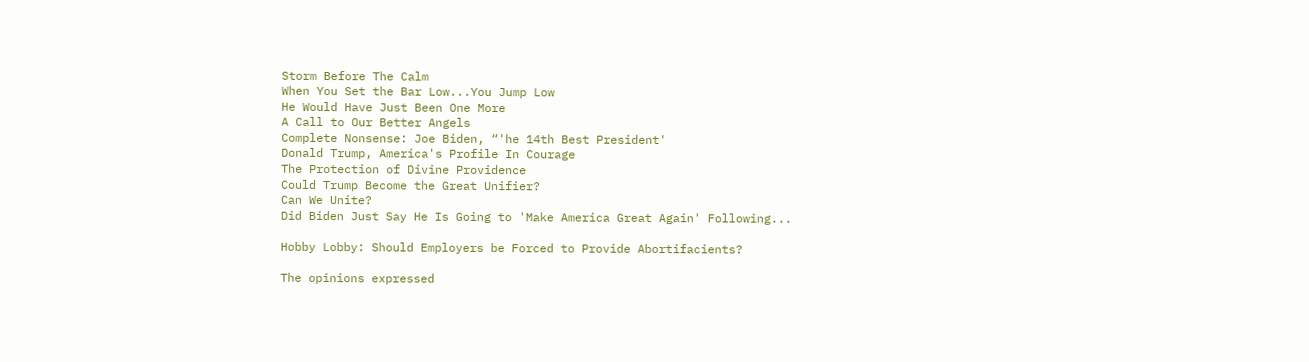Storm Before The Calm
When You Set the Bar Low...You Jump Low
He Would Have Just Been One More
A Call to Our Better Angels
Complete Nonsense: Joe Biden, “'he 14th Best President'
Donald Trump, America's Profile In Courage
The Protection of Divine Providence
Could Trump Become the Great Unifier?
Can We Unite?
Did Biden Just Say He Is Going to 'Make America Great Again' Following...

Hobby Lobby: Should Employers be Forced to Provide Abortifacients?

The opinions expressed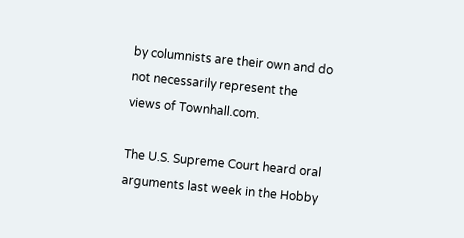by columnists are their own and do not necessarily represent the views of Townhall.com.

The U.S. Supreme Court heard oral arguments last week in the Hobby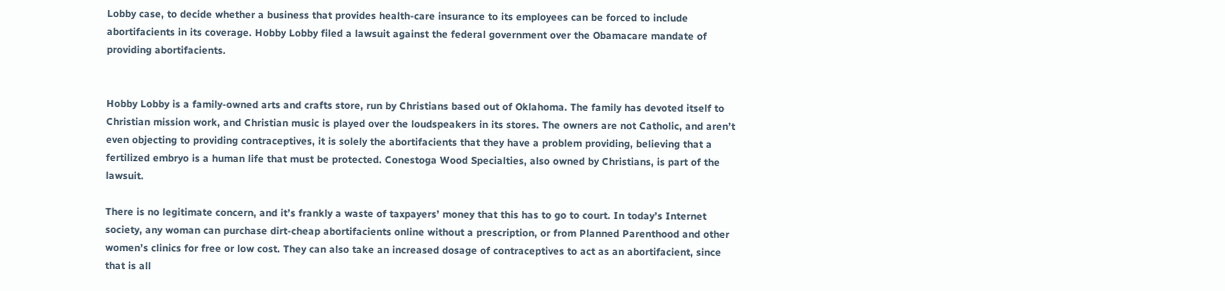Lobby case, to decide whether a business that provides health-care insurance to its employees can be forced to include abortifacients in its coverage. Hobby Lobby filed a lawsuit against the federal government over the Obamacare mandate of providing abortifacients.


Hobby Lobby is a family-owned arts and crafts store, run by Christians based out of Oklahoma. The family has devoted itself to Christian mission work, and Christian music is played over the loudspeakers in its stores. The owners are not Catholic, and aren’t even objecting to providing contraceptives, it is solely the abortifacients that they have a problem providing, believing that a fertilized embryo is a human life that must be protected. Conestoga Wood Specialties, also owned by Christians, is part of the lawsuit.

There is no legitimate concern, and it’s frankly a waste of taxpayers’ money that this has to go to court. In today’s Internet society, any woman can purchase dirt-cheap abortifacients online without a prescription, or from Planned Parenthood and other women’s clinics for free or low cost. They can also take an increased dosage of contraceptives to act as an abortifacient, since that is all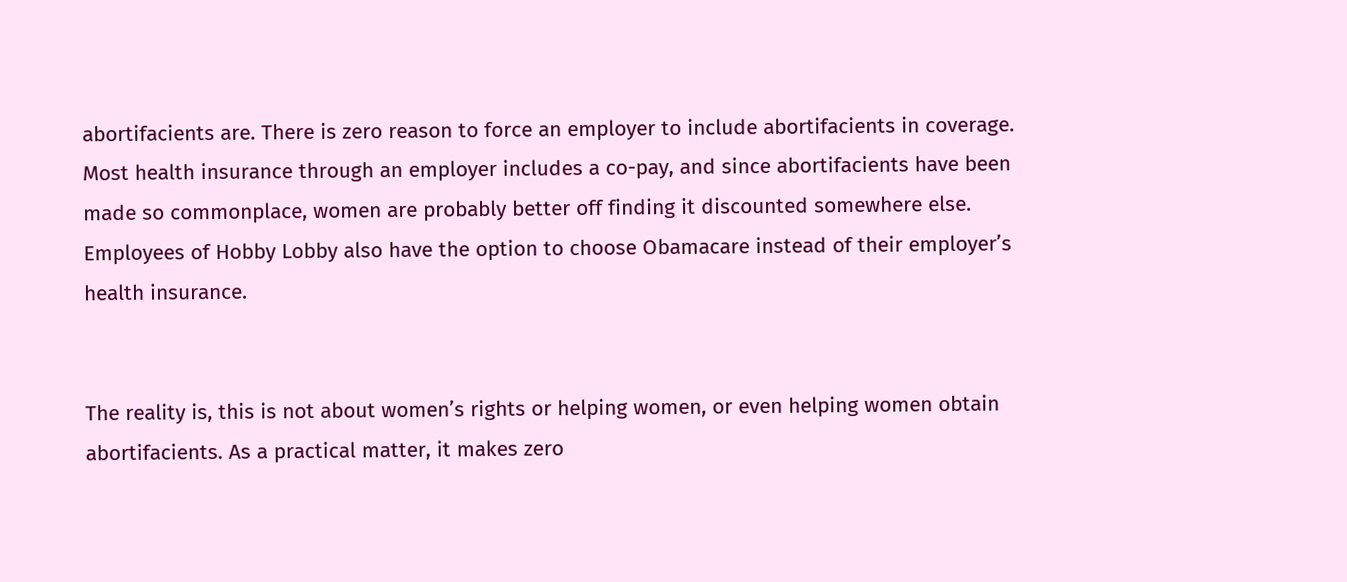abortifacients are. There is zero reason to force an employer to include abortifacients in coverage. Most health insurance through an employer includes a co-pay, and since abortifacients have been made so commonplace, women are probably better off finding it discounted somewhere else. Employees of Hobby Lobby also have the option to choose Obamacare instead of their employer’s health insurance.


The reality is, this is not about women’s rights or helping women, or even helping women obtain abortifacients. As a practical matter, it makes zero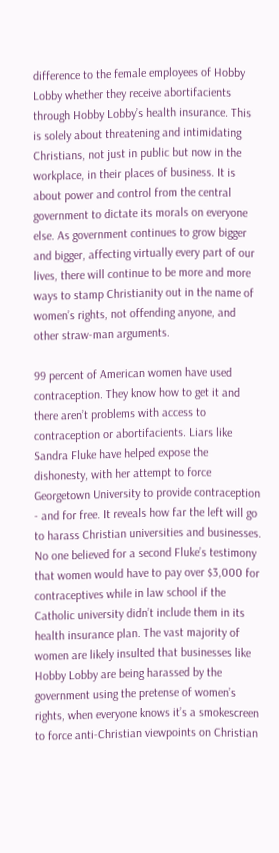difference to the female employees of Hobby Lobby whether they receive abortifacients through Hobby Lobby’s health insurance. This is solely about threatening and intimidating Christians, not just in public but now in the workplace, in their places of business. It is about power and control from the central government to dictate its morals on everyone else. As government continues to grow bigger and bigger, affecting virtually every part of our lives, there will continue to be more and more ways to stamp Christianity out in the name of women’s rights, not offending anyone, and other straw-man arguments.

99 percent of American women have used contraception. They know how to get it and there aren’t problems with access to contraception or abortifacients. Liars like Sandra Fluke have helped expose the dishonesty, with her attempt to force Georgetown University to provide contraception - and for free. It reveals how far the left will go to harass Christian universities and businesses. No one believed for a second Fluke’s testimony that women would have to pay over $3,000 for contraceptives while in law school if the Catholic university didn’t include them in its health insurance plan. The vast majority of women are likely insulted that businesses like Hobby Lobby are being harassed by the government using the pretense of women’s rights, when everyone knows it’s a smokescreen to force anti-Christian viewpoints on Christian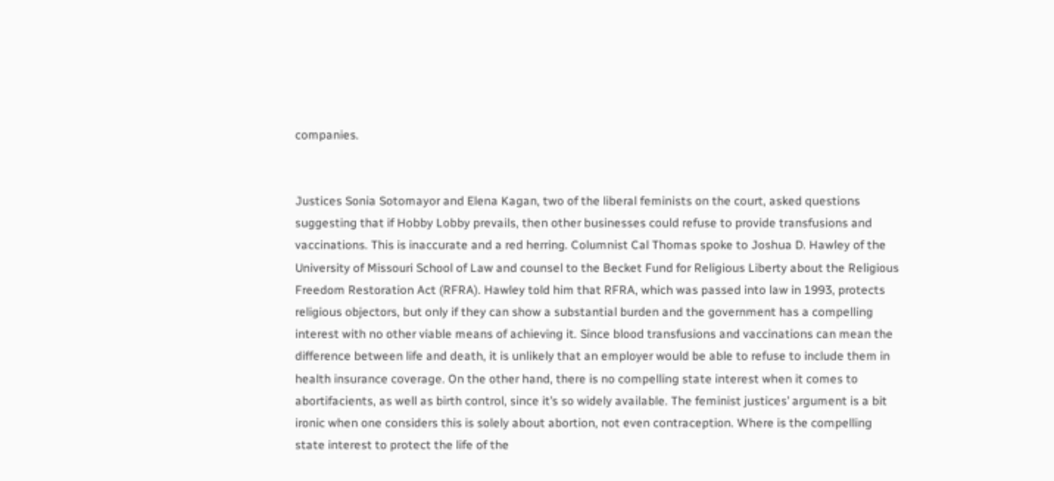companies.


Justices Sonia Sotomayor and Elena Kagan, two of the liberal feminists on the court, asked questions suggesting that if Hobby Lobby prevails, then other businesses could refuse to provide transfusions and vaccinations. This is inaccurate and a red herring. Columnist Cal Thomas spoke to Joshua D. Hawley of the University of Missouri School of Law and counsel to the Becket Fund for Religious Liberty about the Religious Freedom Restoration Act (RFRA). Hawley told him that RFRA, which was passed into law in 1993, protects religious objectors, but only if they can show a substantial burden and the government has a compelling interest with no other viable means of achieving it. Since blood transfusions and vaccinations can mean the difference between life and death, it is unlikely that an employer would be able to refuse to include them in health insurance coverage. On the other hand, there is no compelling state interest when it comes to abortifacients, as well as birth control, since it’s so widely available. The feminist justices’ argument is a bit ironic when one considers this is solely about abortion, not even contraception. Where is the compelling state interest to protect the life of the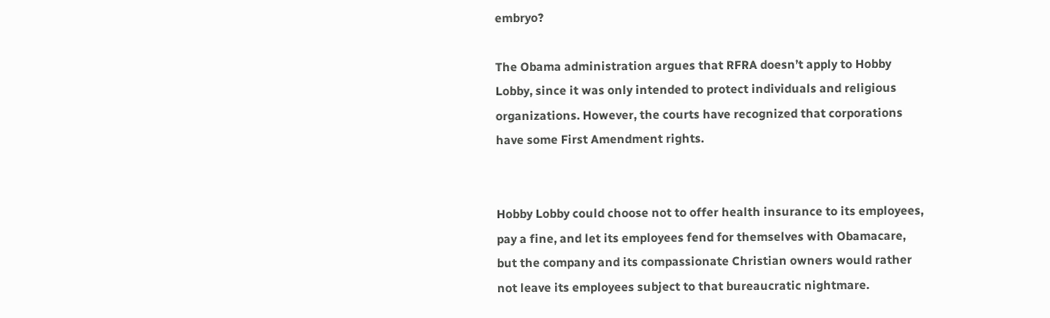embryo?

The Obama administration argues that RFRA doesn’t apply to Hobby Lobby, since it was only intended to protect individuals and religious organizations. However, the courts have recognized that corporations have some First Amendment rights.


Hobby Lobby could choose not to offer health insurance to its employees, pay a fine, and let its employees fend for themselves with Obamacare, but the company and its compassionate Christian owners would rather not leave its employees subject to that bureaucratic nightmare.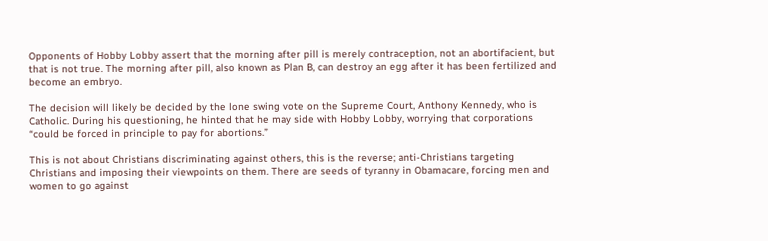Opponents of Hobby Lobby assert that the morning after pill is merely contraception, not an abortifacient, but that is not true. The morning after pill, also known as Plan B, can destroy an egg after it has been fertilized and become an embryo.

The decision will likely be decided by the lone swing vote on the Supreme Court, Anthony Kennedy, who is Catholic. During his questioning, he hinted that he may side with Hobby Lobby, worrying that corporations “could be forced in principle to pay for abortions.”

This is not about Christians discriminating against others, this is the reverse; anti-Christians targeting Christians and imposing their viewpoints on them. There are seeds of tyranny in Obamacare, forcing men and women to go against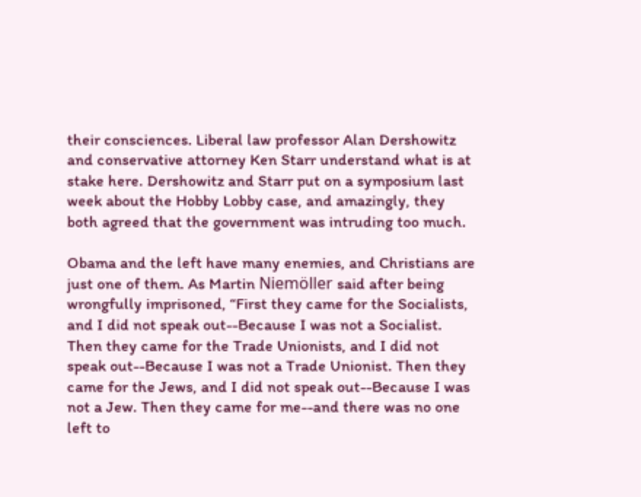their consciences. Liberal law professor Alan Dershowitz and conservative attorney Ken Starr understand what is at stake here. Dershowitz and Starr put on a symposium last week about the Hobby Lobby case, and amazingly, they both agreed that the government was intruding too much.

Obama and the left have many enemies, and Christians are just one of them. As Martin Niemöller said after being wrongfully imprisoned, “First they came for the Socialists, and I did not speak out--Because I was not a Socialist. Then they came for the Trade Unionists, and I did not speak out--Because I was not a Trade Unionist. Then they came for the Jews, and I did not speak out--Because I was not a Jew. Then they came for me--and there was no one left to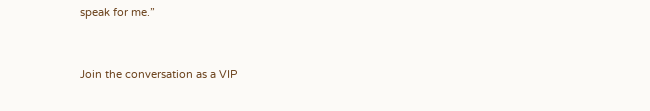speak for me.”


Join the conversation as a VIP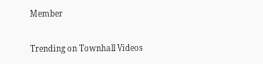Member


Trending on Townhall Videos